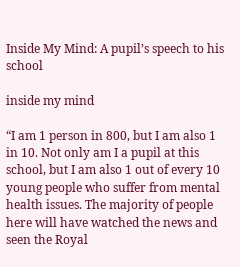Inside My Mind: A pupil’s speech to his school

inside my mind

“I am 1 person in 800, but I am also 1 in 10. Not only am I a pupil at this school, but I am also 1 out of every 10 young people who suffer from mental health issues. The majority of people here will have watched the news and seen the Royal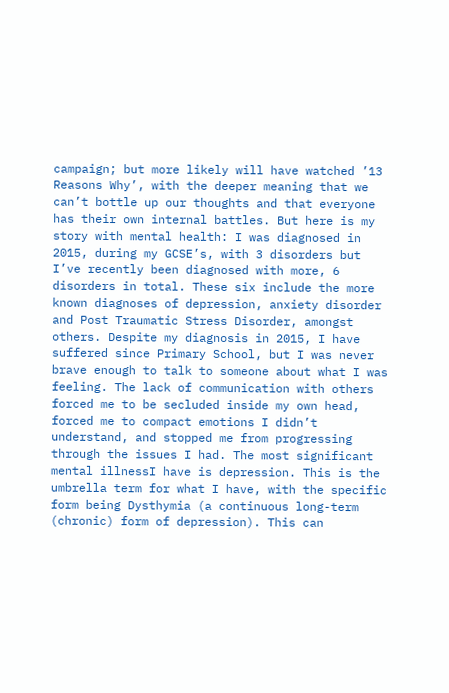campaign; but more likely will have watched ’13 Reasons Why’, with the deeper meaning that we can’t bottle up our thoughts and that everyone has their own internal battles. But here is my story with mental health: I was diagnosed in 2015, during my GCSE’s, with 3 disorders but I’ve recently been diagnosed with more, 6 disorders in total. These six include the more known diagnoses of depression, anxiety disorder and Post Traumatic Stress Disorder, amongst others. Despite my diagnosis in 2015, I have suffered since Primary School, but I was never brave enough to talk to someone about what I was feeling. The lack of communication with others forced me to be secluded inside my own head, forced me to compact emotions I didn’t understand, and stopped me from progressing through the issues I had. The most significant mental illnessI have is depression. This is the umbrella term for what I have, with the specific form being Dysthymia (a continuous long-term (chronic) form of depression). This can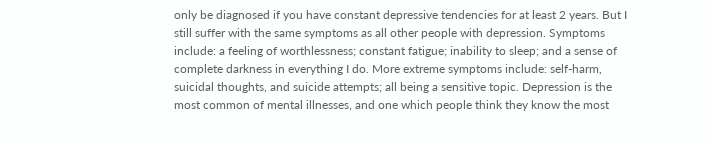only be diagnosed if you have constant depressive tendencies for at least 2 years. But I still suffer with the same symptoms as all other people with depression. Symptoms include: a feeling of worthlessness; constant fatigue; inability to sleep; and a sense of complete darkness in everything I do. More extreme symptoms include: self-harm, suicidal thoughts, and suicide attempts; all being a sensitive topic. Depression is the most common of mental illnesses, and one which people think they know the most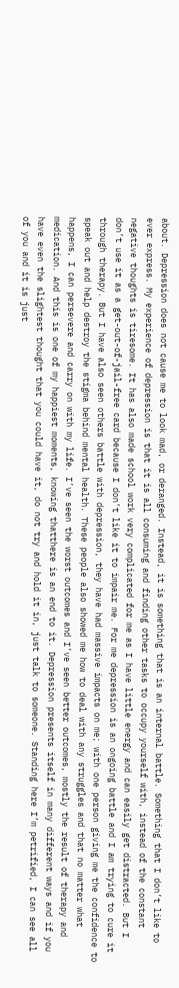about. Depression does not cause me to look mad, or deranged. Instead, it is something that is an internal battle. Something that I don’t like to ever express. My experience of depression is that it is all consuming and finding other tasks to occupy yourself with, instead of the constant negative thoughts is tiresome. It has also made school work very complicated for me as I have little energy and can easily get distracted. But I don’t use it as a get-out-of-jail-free card because I don’t like it to impair me. For me depression is an ongoing battle and I am trying to cure it through therapy. But I have also seen others battle with depression, they have had massive impacts on me; with one person giving me the confidence to speak out and help destroy the stigma behind mental health. These people also showed me how to deal with any struggles and that no matter what happens, I can persevere and carry on with my life. I’ve seen the worst outcomes and I’ve seen better outcomes, mostly the result of therapy and medication. And this is one of my happiest moments, knowing thatthere is an end to it. Depression presents itself in many different ways and if you have even the slightest thought that you could have it, do not try and hold it in, just talk to someone. Standing here I’m petrified, I can see all of you and it is just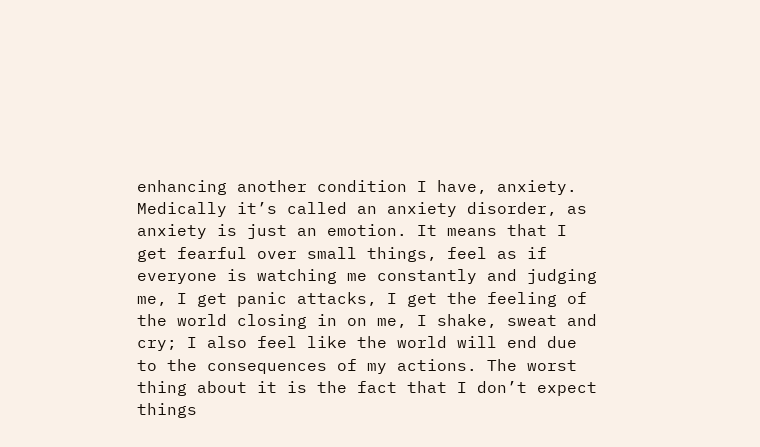enhancing another condition I have, anxiety. Medically it’s called an anxiety disorder, as anxiety is just an emotion. It means that I get fearful over small things, feel as if everyone is watching me constantly and judging me, I get panic attacks, I get the feeling of the world closing in on me, I shake, sweat and cry; I also feel like the world will end due to the consequences of my actions. The worst thing about it is the fact that I don’t expect things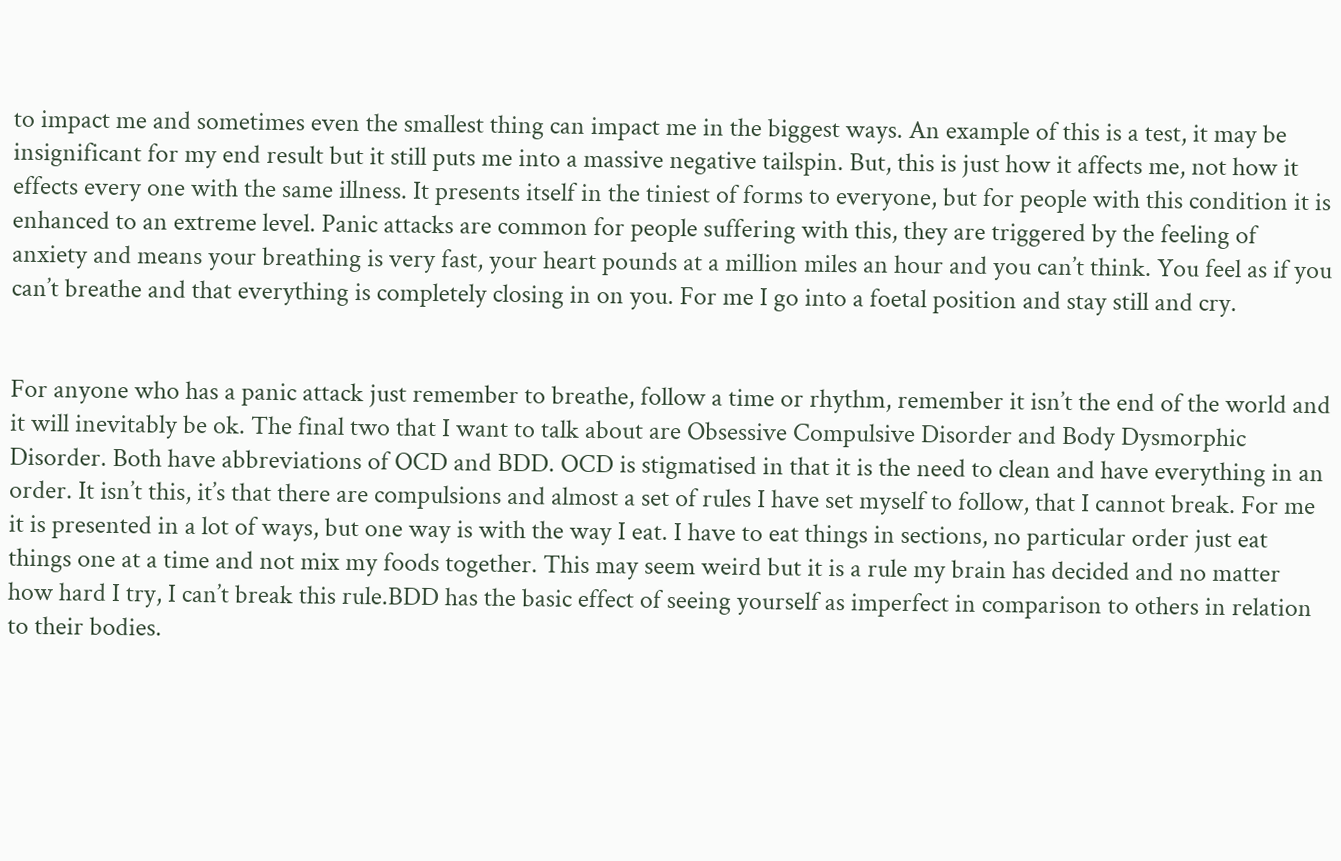to impact me and sometimes even the smallest thing can impact me in the biggest ways. An example of this is a test, it may be insignificant for my end result but it still puts me into a massive negative tailspin. But, this is just how it affects me, not how it effects every one with the same illness. It presents itself in the tiniest of forms to everyone, but for people with this condition it is enhanced to an extreme level. Panic attacks are common for people suffering with this, they are triggered by the feeling of anxiety and means your breathing is very fast, your heart pounds at a million miles an hour and you can’t think. You feel as if you can’t breathe and that everything is completely closing in on you. For me I go into a foetal position and stay still and cry.


For anyone who has a panic attack just remember to breathe, follow a time or rhythm, remember it isn’t the end of the world and it will inevitably be ok. The final two that I want to talk about are Obsessive Compulsive Disorder and Body Dysmorphic Disorder. Both have abbreviations of OCD and BDD. OCD is stigmatised in that it is the need to clean and have everything in an order. It isn’t this, it’s that there are compulsions and almost a set of rules I have set myself to follow, that I cannot break. For me it is presented in a lot of ways, but one way is with the way I eat. I have to eat things in sections, no particular order just eat things one at a time and not mix my foods together. This may seem weird but it is a rule my brain has decided and no matter how hard I try, I can’t break this rule.BDD has the basic effect of seeing yourself as imperfect in comparison to others in relation to their bodies.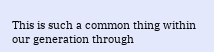This is such a common thing within our generation through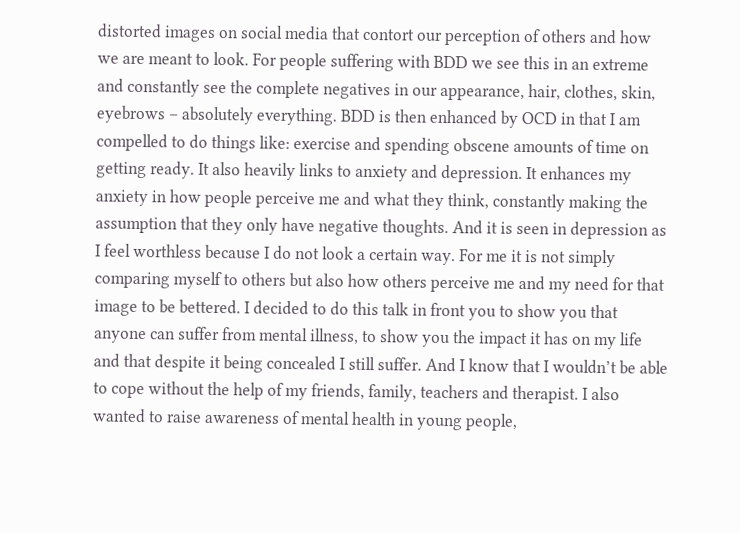distorted images on social media that contort our perception of others and how we are meant to look. For people suffering with BDD we see this in an extreme and constantly see the complete negatives in our appearance, hair, clothes, skin, eyebrows – absolutely everything. BDD is then enhanced by OCD in that I am compelled to do things like: exercise and spending obscene amounts of time on getting ready. It also heavily links to anxiety and depression. It enhances my anxiety in how people perceive me and what they think, constantly making the assumption that they only have negative thoughts. And it is seen in depression as I feel worthless because I do not look a certain way. For me it is not simply comparing myself to others but also how others perceive me and my need for that image to be bettered. I decided to do this talk in front you to show you that anyone can suffer from mental illness, to show you the impact it has on my life and that despite it being concealed I still suffer. And I know that I wouldn’t be able to cope without the help of my friends, family, teachers and therapist. I also wanted to raise awareness of mental health in young people,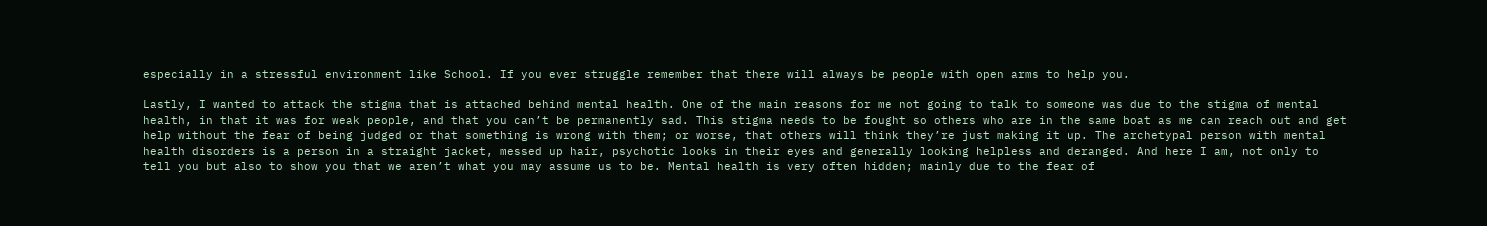especially in a stressful environment like School. If you ever struggle remember that there will always be people with open arms to help you.

Lastly, I wanted to attack the stigma that is attached behind mental health. One of the main reasons for me not going to talk to someone was due to the stigma of mental health, in that it was for weak people, and that you can’t be permanently sad. This stigma needs to be fought so others who are in the same boat as me can reach out and get help without the fear of being judged or that something is wrong with them; or worse, that others will think they’re just making it up. The archetypal person with mental health disorders is a person in a straight jacket, messed up hair, psychotic looks in their eyes and generally looking helpless and deranged. And here I am, not only to tell you but also to show you that we aren’t what you may assume us to be. Mental health is very often hidden; mainly due to the fear of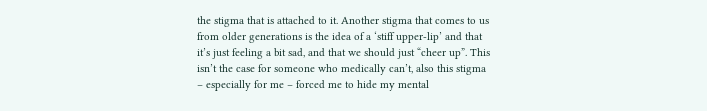the stigma that is attached to it. Another stigma that comes to us from older generations is the idea of a ‘stiff upper-lip’ and that it’s just feeling a bit sad, and that we should just “cheer up”. This isn’t the case for someone who medically can’t, also this stigma – especially for me – forced me to hide my mental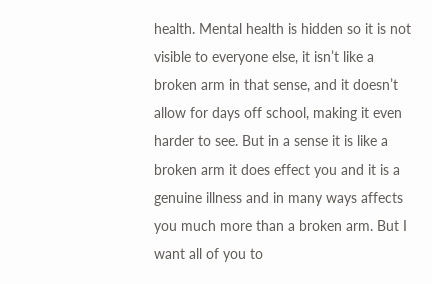health. Mental health is hidden so it is not visible to everyone else, it isn’t like a broken arm in that sense, and it doesn’t allow for days off school, making it even harder to see. But in a sense it is like a broken arm it does effect you and it is a genuine illness and in many ways affects you much more than a broken arm. But I want all of you to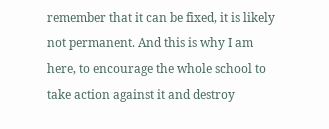remember that it can be fixed, it is likely not permanent. And this is why I am here, to encourage the whole school to take action against it and destroy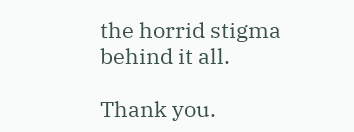the horrid stigma behind it all.

Thank you.